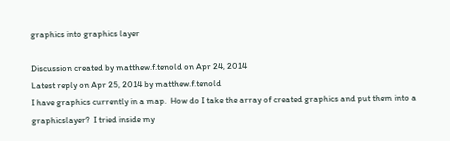graphics into graphics layer

Discussion created by matthew.f.tenold on Apr 24, 2014
Latest reply on Apr 25, 2014 by matthew.f.tenold
I have graphics currently in a map.  How do I take the array of created graphics and put them into a graphicslayer?  I tried inside my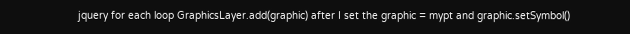jquery for each loop GraphicsLayer.add(graphic) after I set the graphic = mypt and graphic.setSymbol()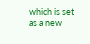which is set as a new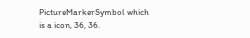PictureMarkerSymbol which is a icon, 36, 36.